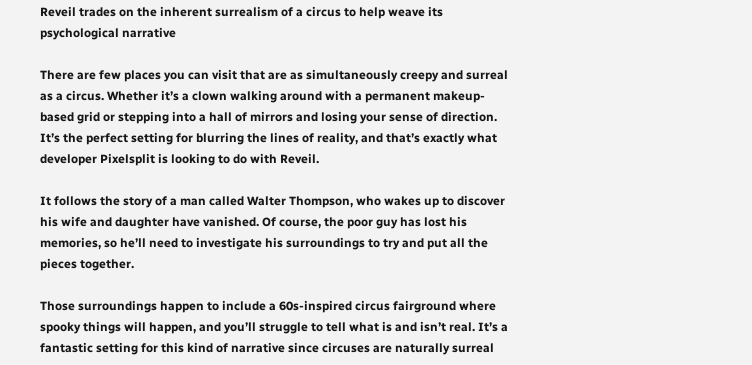Reveil trades on the inherent surrealism of a circus to help weave its psychological narrative

There are few places you can visit that are as simultaneously creepy and surreal as a circus. Whether it’s a clown walking around with a permanent makeup-based grid or stepping into a hall of mirrors and losing your sense of direction. It’s the perfect setting for blurring the lines of reality, and that’s exactly what developer Pixelsplit is looking to do with Reveil.

It follows the story of a man called Walter Thompson, who wakes up to discover his wife and daughter have vanished. Of course, the poor guy has lost his memories, so he’ll need to investigate his surroundings to try and put all the pieces together.

Those surroundings happen to include a 60s-inspired circus fairground where spooky things will happen, and you’ll struggle to tell what is and isn’t real. It’s a fantastic setting for this kind of narrative since circuses are naturally surreal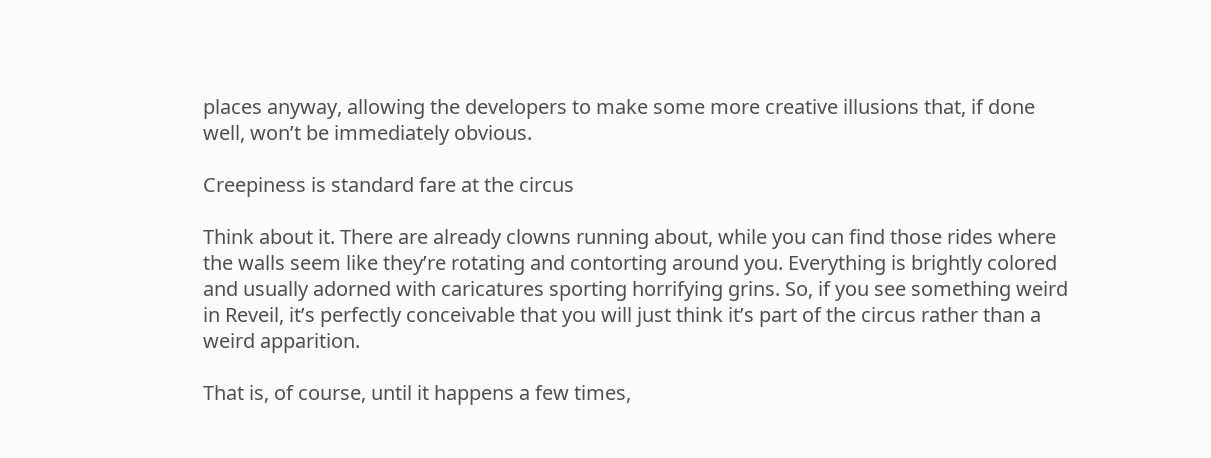places anyway, allowing the developers to make some more creative illusions that, if done well, won’t be immediately obvious.

Creepiness is standard fare at the circus

Think about it. There are already clowns running about, while you can find those rides where the walls seem like they’re rotating and contorting around you. Everything is brightly colored and usually adorned with caricatures sporting horrifying grins. So, if you see something weird in Reveil, it’s perfectly conceivable that you will just think it’s part of the circus rather than a weird apparition.

That is, of course, until it happens a few times,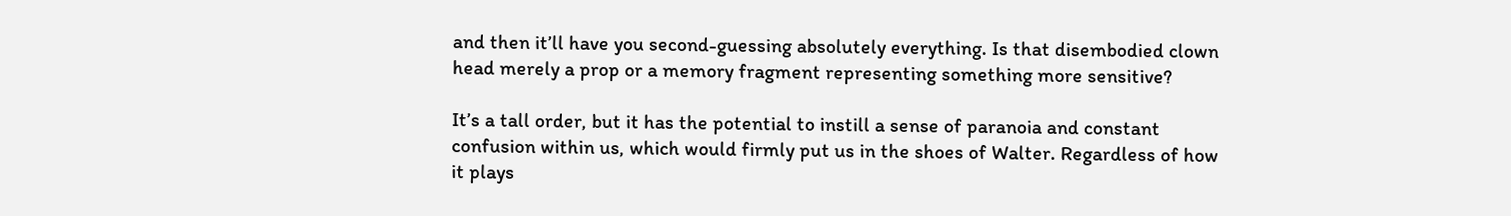and then it’ll have you second-guessing absolutely everything. Is that disembodied clown head merely a prop or a memory fragment representing something more sensitive?

It’s a tall order, but it has the potential to instill a sense of paranoia and constant confusion within us, which would firmly put us in the shoes of Walter. Regardless of how it plays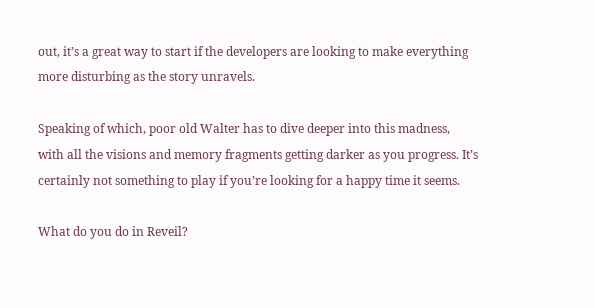out, it’s a great way to start if the developers are looking to make everything more disturbing as the story unravels.

Speaking of which, poor old Walter has to dive deeper into this madness, with all the visions and memory fragments getting darker as you progress. It’s certainly not something to play if you’re looking for a happy time it seems.

What do you do in Reveil?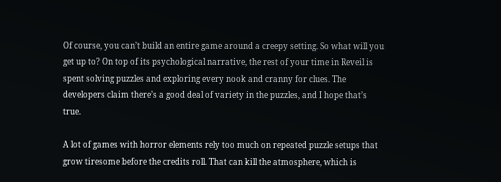Of course, you can’t build an entire game around a creepy setting. So what will you get up to? On top of its psychological narrative, the rest of your time in Reveil is spent solving puzzles and exploring every nook and cranny for clues. The developers claim there’s a good deal of variety in the puzzles, and I hope that’s true.

A lot of games with horror elements rely too much on repeated puzzle setups that grow tiresome before the credits roll. That can kill the atmosphere, which is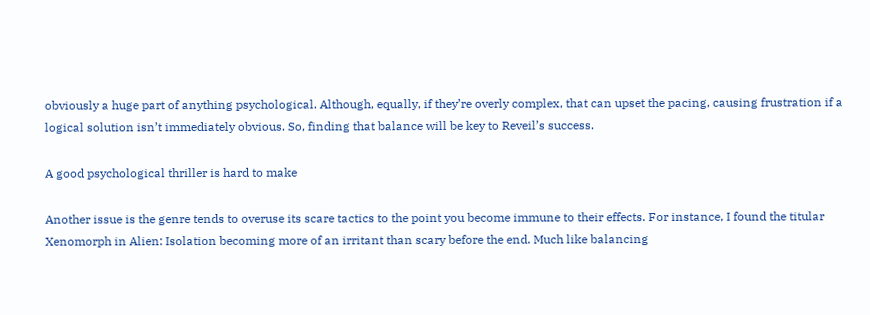obviously a huge part of anything psychological. Although, equally, if they’re overly complex, that can upset the pacing, causing frustration if a logical solution isn’t immediately obvious. So, finding that balance will be key to Reveil’s success.

A good psychological thriller is hard to make

Another issue is the genre tends to overuse its scare tactics to the point you become immune to their effects. For instance, I found the titular Xenomorph in Alien: Isolation becoming more of an irritant than scary before the end. Much like balancing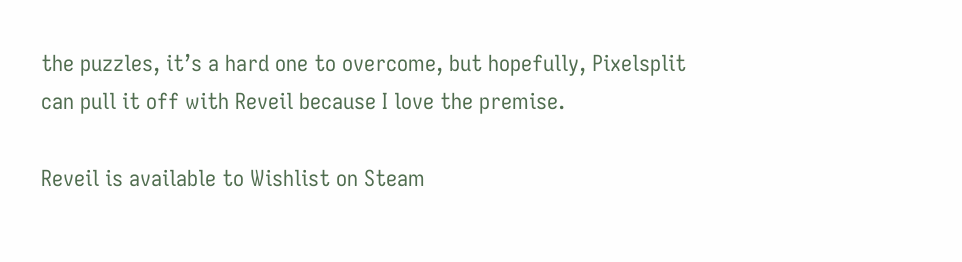the puzzles, it’s a hard one to overcome, but hopefully, Pixelsplit can pull it off with Reveil because I love the premise.

Reveil is available to Wishlist on Steam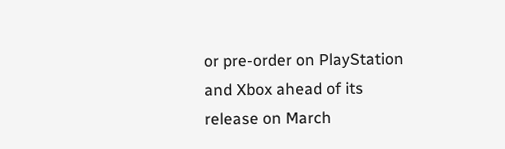or pre-order on PlayStation and Xbox ahead of its release on March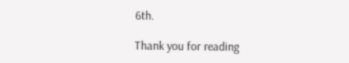6th.

Thank you for reading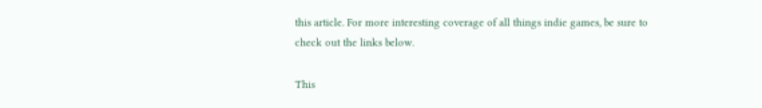this article. For more interesting coverage of all things indie games, be sure to check out the links below.

This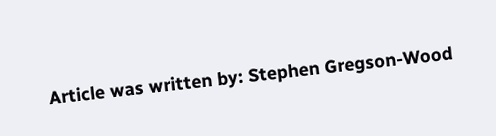Article was written by: Stephen Gregson-Wood